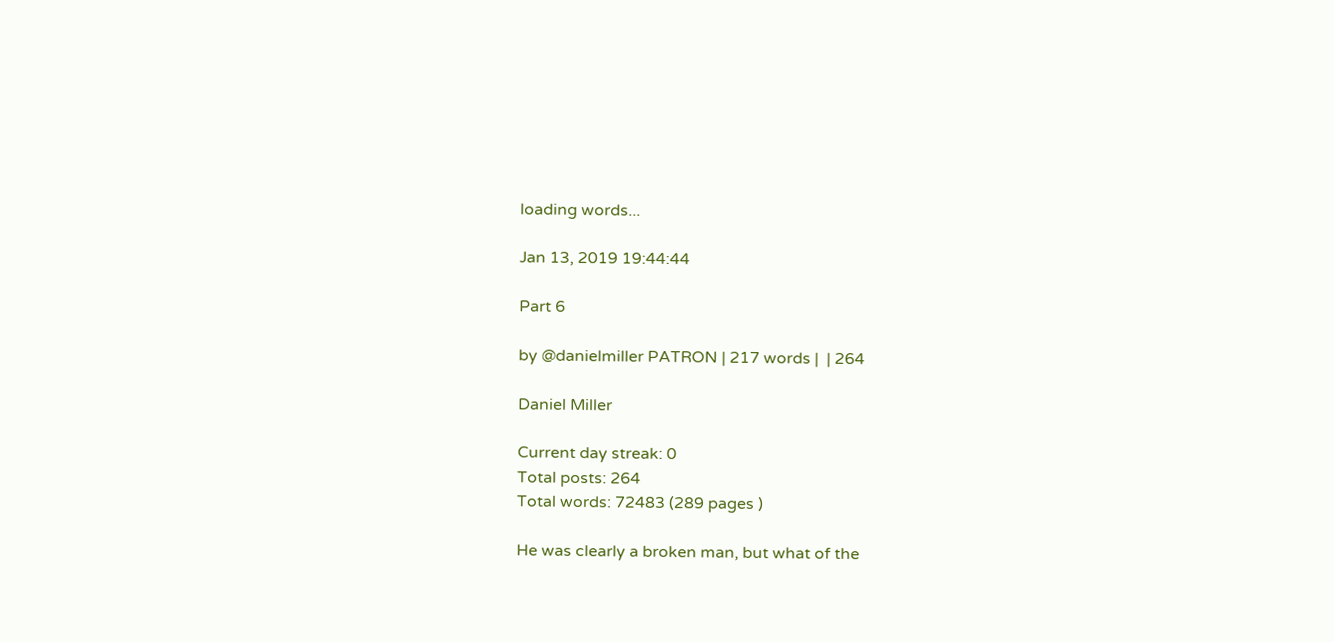loading words...

Jan 13, 2019 19:44:44

Part 6

by @danielmiller PATRON | 217 words |  | 264

Daniel Miller

Current day streak: 0
Total posts: 264
Total words: 72483 (289 pages )

He was clearly a broken man, but what of the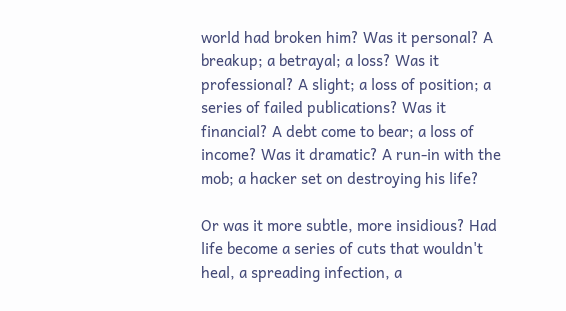world had broken him? Was it personal? A breakup; a betrayal; a loss? Was it professional? A slight; a loss of position; a series of failed publications? Was it financial? A debt come to bear; a loss of income? Was it dramatic? A run-in with the mob; a hacker set on destroying his life?

Or was it more subtle, more insidious? Had life become a series of cuts that wouldn't heal, a spreading infection, a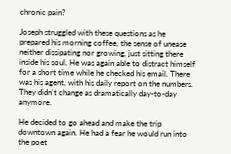chronic pain?

Joseph struggled with these questions as he prepared his morning coffee, the sense of unease neither dissipating nor growing, just sitting there inside his soul. He was again able to distract himself for a short time while he checked his email. There was his agent, with his daily report on the numbers. They didn't change as dramatically day-to-day anymore.

He decided to go ahead and make the trip downtown again. He had a fear he would run into the poet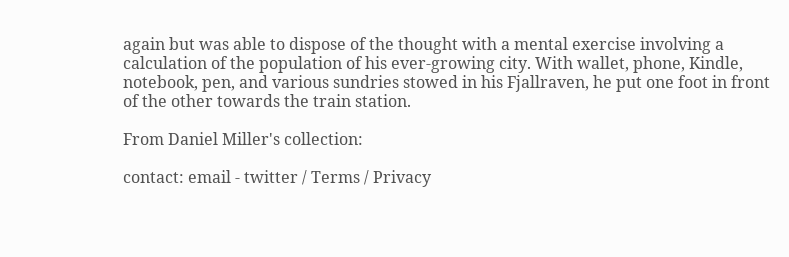again but was able to dispose of the thought with a mental exercise involving a calculation of the population of his ever-growing city. With wallet, phone, Kindle, notebook, pen, and various sundries stowed in his Fjallraven, he put one foot in front of the other towards the train station.

From Daniel Miller's collection:

contact: email - twitter / Terms / Privacy